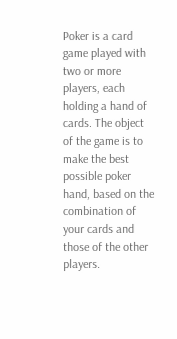Poker is a card game played with two or more players, each holding a hand of cards. The object of the game is to make the best possible poker hand, based on the combination of your cards and those of the other players.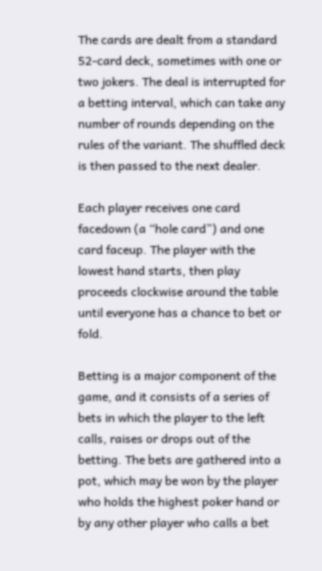The cards are dealt from a standard 52-card deck, sometimes with one or two jokers. The deal is interrupted for a betting interval, which can take any number of rounds depending on the rules of the variant. The shuffled deck is then passed to the next dealer.

Each player receives one card facedown (a “hole card”) and one card faceup. The player with the lowest hand starts, then play proceeds clockwise around the table until everyone has a chance to bet or fold.

Betting is a major component of the game, and it consists of a series of bets in which the player to the left calls, raises or drops out of the betting. The bets are gathered into a pot, which may be won by the player who holds the highest poker hand or by any other player who calls a bet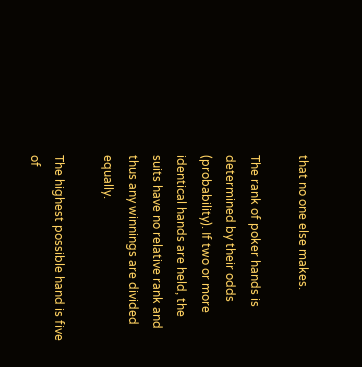that no one else makes.

The rank of poker hands is determined by their odds (probability). If two or more identical hands are held, the suits have no relative rank and thus any winnings are divided equally.

The highest possible hand is five of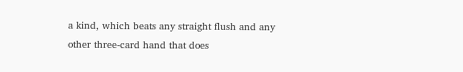a kind, which beats any straight flush and any other three-card hand that does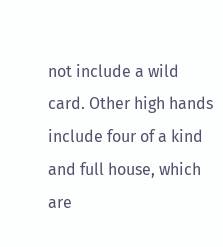not include a wild card. Other high hands include four of a kind and full house, which are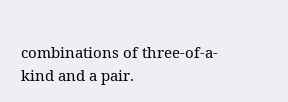combinations of three-of-a-kind and a pair.